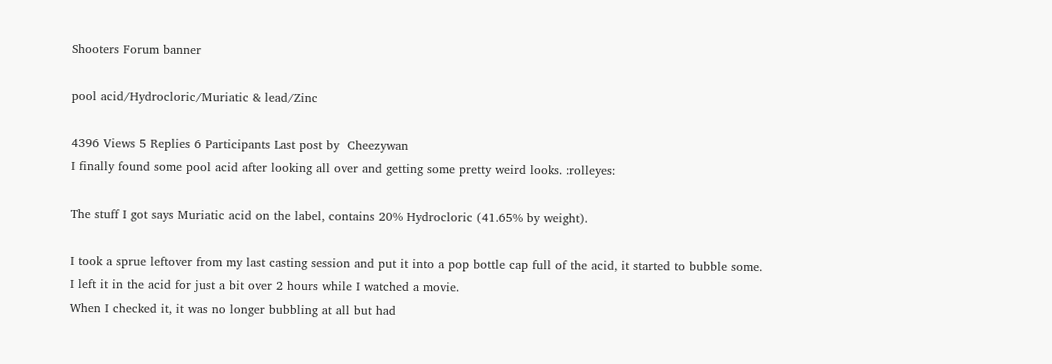Shooters Forum banner

pool acid/Hydrocloric/Muriatic & lead/Zinc

4396 Views 5 Replies 6 Participants Last post by  Cheezywan
I finally found some pool acid after looking all over and getting some pretty weird looks. :rolleyes:

The stuff I got says Muriatic acid on the label, contains 20% Hydrocloric (41.65% by weight).

I took a sprue leftover from my last casting session and put it into a pop bottle cap full of the acid, it started to bubble some.
I left it in the acid for just a bit over 2 hours while I watched a movie.
When I checked it, it was no longer bubbling at all but had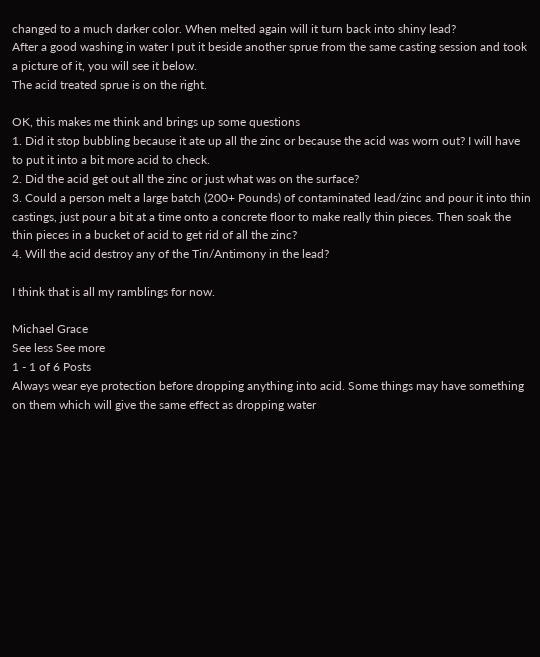changed to a much darker color. When melted again will it turn back into shiny lead?
After a good washing in water I put it beside another sprue from the same casting session and took a picture of it, you will see it below.
The acid treated sprue is on the right.

OK, this makes me think and brings up some questions
1. Did it stop bubbling because it ate up all the zinc or because the acid was worn out? I will have to put it into a bit more acid to check.
2. Did the acid get out all the zinc or just what was on the surface?
3. Could a person melt a large batch (200+ Pounds) of contaminated lead/zinc and pour it into thin castings, just pour a bit at a time onto a concrete floor to make really thin pieces. Then soak the thin pieces in a bucket of acid to get rid of all the zinc?
4. Will the acid destroy any of the Tin/Antimony in the lead?

I think that is all my ramblings for now.

Michael Grace
See less See more
1 - 1 of 6 Posts
Always wear eye protection before dropping anything into acid. Some things may have something on them which will give the same effect as dropping water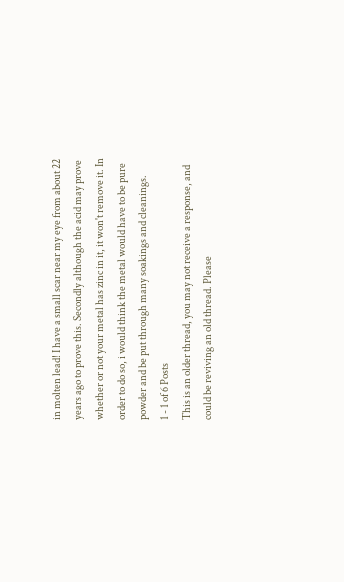in molten lead! I have a small scar near my eye from about 22 years ago to prove this. Secondly although the acid may prove whether or not your metal has zinc in it, it won't remove it. In order to do so, i would think the metal would have to be pure powder and be put through many soakings and cleanings.
1 - 1 of 6 Posts
This is an older thread, you may not receive a response, and could be reviving an old thread. Please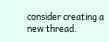consider creating a new thread.